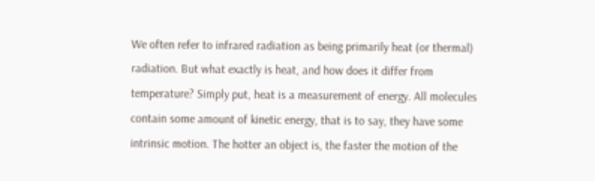We often refer to infrared radiation as being primarily heat (or thermal) radiation. But what exactly is heat, and how does it differ from temperature? Simply put, heat is a measurement of energy. All molecules contain some amount of kinetic energy, that is to say, they have some intrinsic motion. The hotter an object is, the faster the motion of the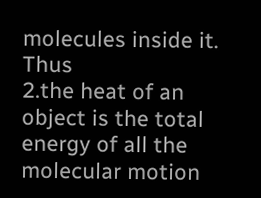molecules inside it. Thus
2.the heat of an object is the total energy of all the molecular motion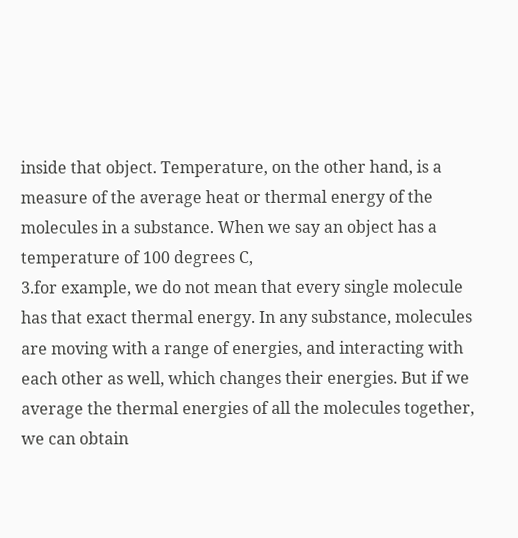inside that object. Temperature, on the other hand, is a measure of the average heat or thermal energy of the molecules in a substance. When we say an object has a temperature of 100 degrees C,
3.for example, we do not mean that every single molecule has that exact thermal energy. In any substance, molecules are moving with a range of energies, and interacting with each other as well, which changes their energies. But if we average the thermal energies of all the molecules together, we can obtain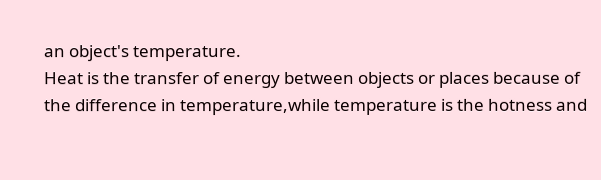an object's temperature.
Heat is the transfer of energy between objects or places because of the difference in temperature,while temperature is the hotness and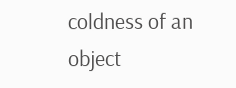coldness of an object